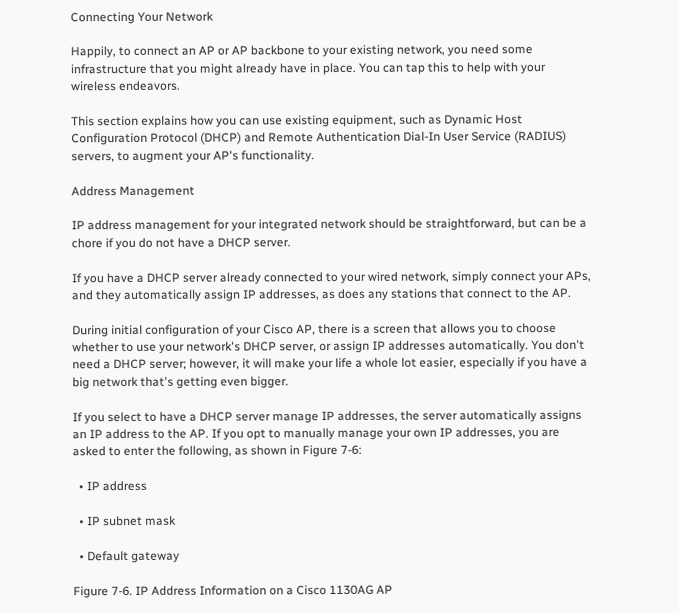Connecting Your Network

Happily, to connect an AP or AP backbone to your existing network, you need some infrastructure that you might already have in place. You can tap this to help with your wireless endeavors.

This section explains how you can use existing equipment, such as Dynamic Host Configuration Protocol (DHCP) and Remote Authentication Dial-In User Service (RADIUS) servers, to augment your AP's functionality.

Address Management

IP address management for your integrated network should be straightforward, but can be a chore if you do not have a DHCP server.

If you have a DHCP server already connected to your wired network, simply connect your APs, and they automatically assign IP addresses, as does any stations that connect to the AP.

During initial configuration of your Cisco AP, there is a screen that allows you to choose whether to use your network's DHCP server, or assign IP addresses automatically. You don't need a DHCP server; however, it will make your life a whole lot easier, especially if you have a big network that's getting even bigger.

If you select to have a DHCP server manage IP addresses, the server automatically assigns an IP address to the AP. If you opt to manually manage your own IP addresses, you are asked to enter the following, as shown in Figure 7-6:

  • IP address

  • IP subnet mask

  • Default gateway

Figure 7-6. IP Address Information on a Cisco 1130AG AP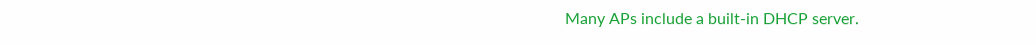Many APs include a built-in DHCP server.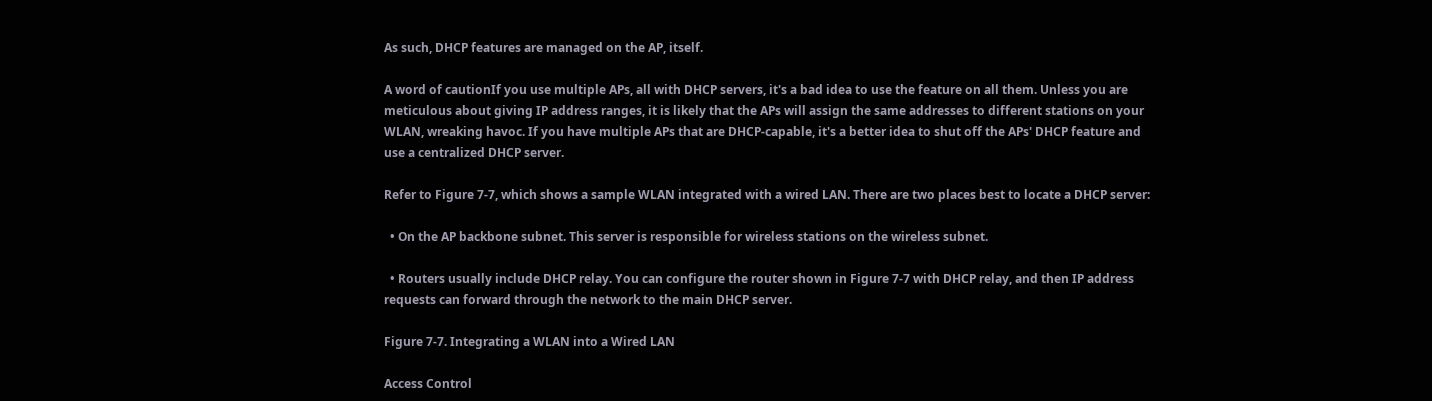As such, DHCP features are managed on the AP, itself.

A word of cautionIf you use multiple APs, all with DHCP servers, it's a bad idea to use the feature on all them. Unless you are meticulous about giving IP address ranges, it is likely that the APs will assign the same addresses to different stations on your WLAN, wreaking havoc. If you have multiple APs that are DHCP-capable, it's a better idea to shut off the APs' DHCP feature and use a centralized DHCP server.

Refer to Figure 7-7, which shows a sample WLAN integrated with a wired LAN. There are two places best to locate a DHCP server:

  • On the AP backbone subnet. This server is responsible for wireless stations on the wireless subnet.

  • Routers usually include DHCP relay. You can configure the router shown in Figure 7-7 with DHCP relay, and then IP address requests can forward through the network to the main DHCP server.

Figure 7-7. Integrating a WLAN into a Wired LAN

Access Control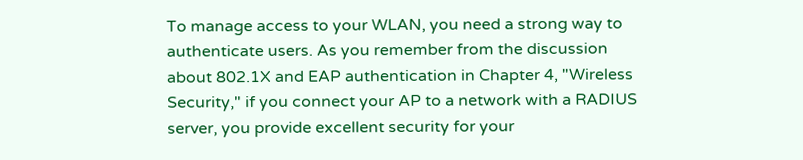To manage access to your WLAN, you need a strong way to authenticate users. As you remember from the discussion about 802.1X and EAP authentication in Chapter 4, "Wireless Security," if you connect your AP to a network with a RADIUS server, you provide excellent security for your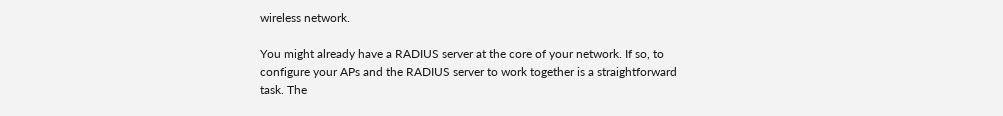wireless network.

You might already have a RADIUS server at the core of your network. If so, to configure your APs and the RADIUS server to work together is a straightforward task. The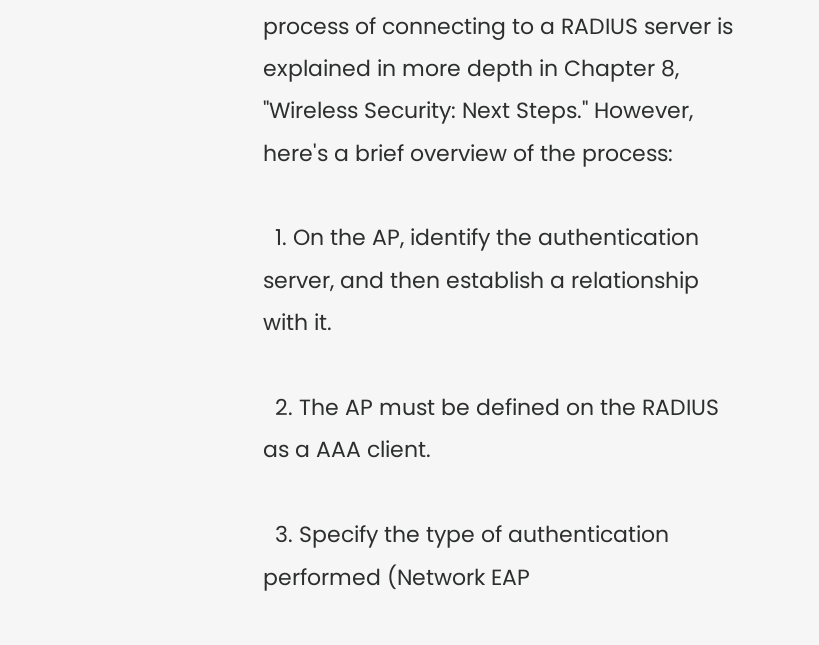process of connecting to a RADIUS server is explained in more depth in Chapter 8, "Wireless Security: Next Steps." However, here's a brief overview of the process:

  1. On the AP, identify the authentication server, and then establish a relationship with it.

  2. The AP must be defined on the RADIUS as a AAA client.

  3. Specify the type of authentication performed (Network EAP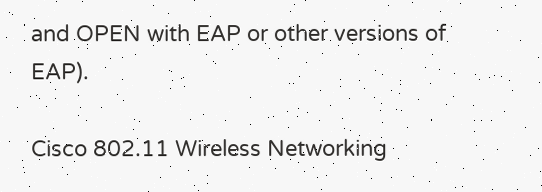and OPEN with EAP or other versions of EAP).

Cisco 802.11 Wireless Networking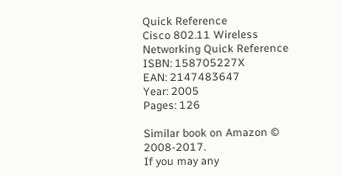Quick Reference
Cisco 802.11 Wireless Networking Quick Reference
ISBN: 158705227X
EAN: 2147483647
Year: 2005
Pages: 126

Similar book on Amazon © 2008-2017.
If you may any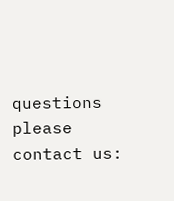questions please contact us: